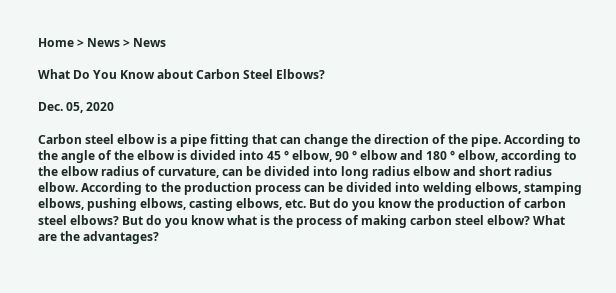Home > News > News

What Do You Know about Carbon Steel Elbows?

Dec. 05, 2020

Carbon steel elbow is a pipe fitting that can change the direction of the pipe. According to the angle of the elbow is divided into 45 ° elbow, 90 ° elbow and 180 ° elbow, according to the elbow radius of curvature, can be divided into long radius elbow and short radius elbow. According to the production process can be divided into welding elbows, stamping elbows, pushing elbows, casting elbows, etc. But do you know the production of carbon steel elbows? But do you know what is the process of making carbon steel elbow? What are the advantages?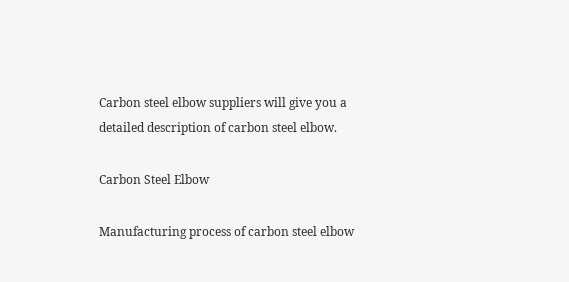Carbon steel elbow suppliers will give you a detailed description of carbon steel elbow.

Carbon Steel Elbow

Manufacturing process of carbon steel elbow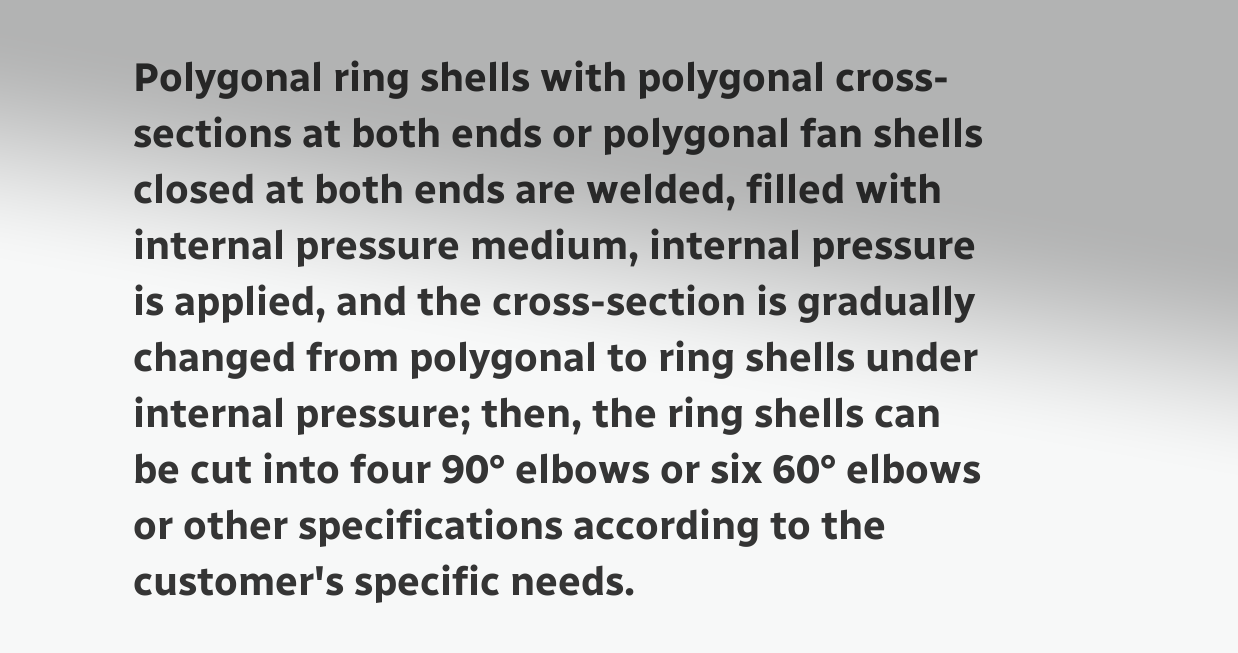Polygonal ring shells with polygonal cross-sections at both ends or polygonal fan shells closed at both ends are welded, filled with internal pressure medium, internal pressure is applied, and the cross-section is gradually changed from polygonal to ring shells under internal pressure; then, the ring shells can be cut into four 90° elbows or six 60° elbows or other specifications according to the customer's specific needs.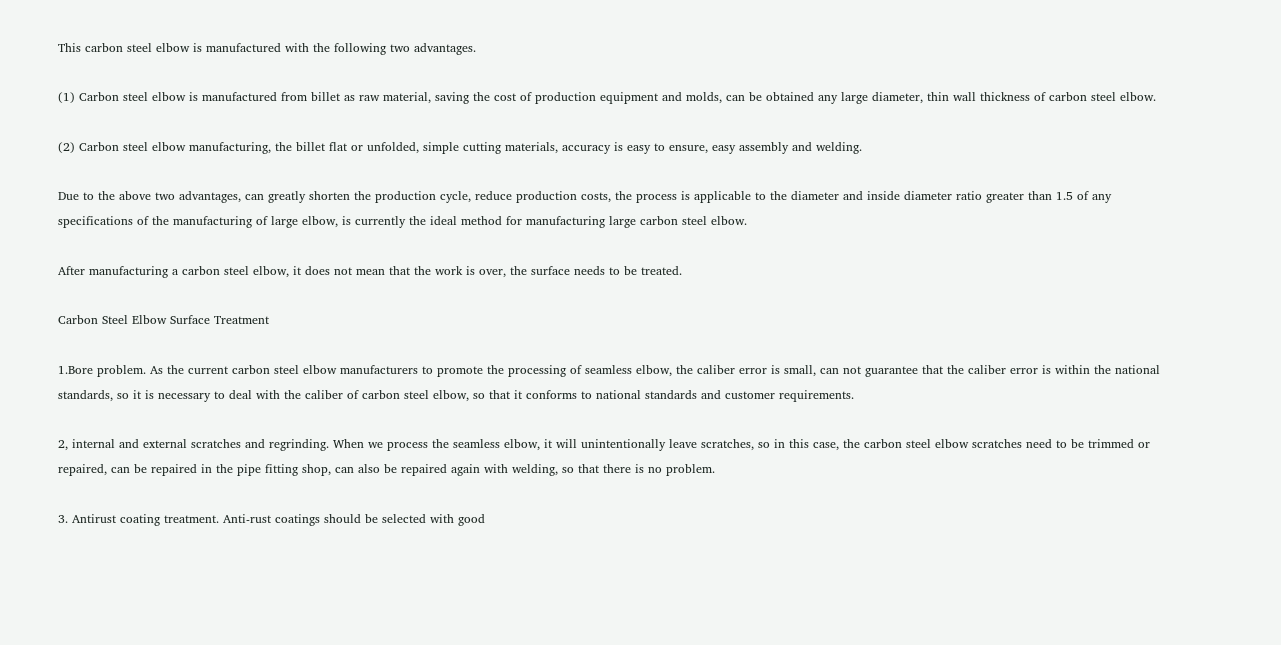This carbon steel elbow is manufactured with the following two advantages.

(1) Carbon steel elbow is manufactured from billet as raw material, saving the cost of production equipment and molds, can be obtained any large diameter, thin wall thickness of carbon steel elbow.

(2) Carbon steel elbow manufacturing, the billet flat or unfolded, simple cutting materials, accuracy is easy to ensure, easy assembly and welding.

Due to the above two advantages, can greatly shorten the production cycle, reduce production costs, the process is applicable to the diameter and inside diameter ratio greater than 1.5 of any specifications of the manufacturing of large elbow, is currently the ideal method for manufacturing large carbon steel elbow.

After manufacturing a carbon steel elbow, it does not mean that the work is over, the surface needs to be treated.

Carbon Steel Elbow Surface Treatment

1.Bore problem. As the current carbon steel elbow manufacturers to promote the processing of seamless elbow, the caliber error is small, can not guarantee that the caliber error is within the national standards, so it is necessary to deal with the caliber of carbon steel elbow, so that it conforms to national standards and customer requirements.

2, internal and external scratches and regrinding. When we process the seamless elbow, it will unintentionally leave scratches, so in this case, the carbon steel elbow scratches need to be trimmed or repaired, can be repaired in the pipe fitting shop, can also be repaired again with welding, so that there is no problem.

3. Antirust coating treatment. Anti-rust coatings should be selected with good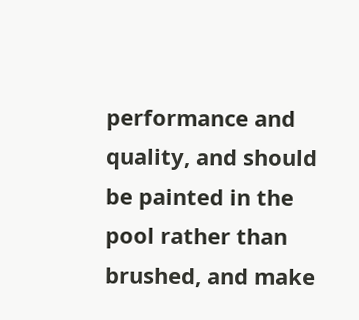performance and quality, and should be painted in the pool rather than brushed, and make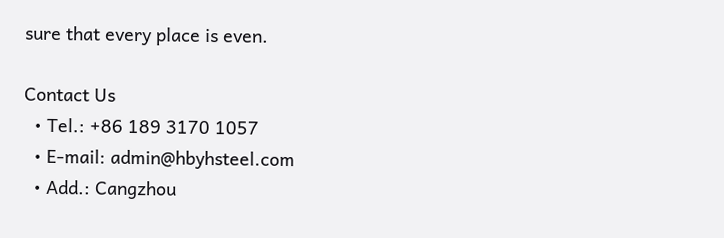sure that every place is even.

Contact Us
  • Tel.: +86 189 3170 1057
  • E-mail: admin@hbyhsteel.com
  • Add.: Cangzhou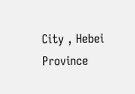City , Hebei Province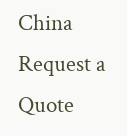China
Request a Quote